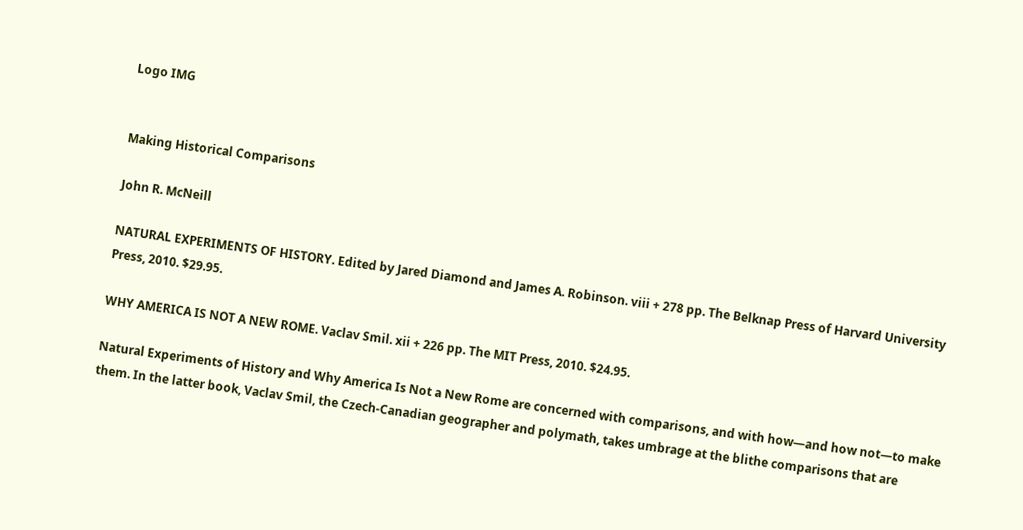Logo IMG


Making Historical Comparisons

John R. McNeill

NATURAL EXPERIMENTS OF HISTORY. Edited by Jared Diamond and James A. Robinson. viii + 278 pp. The Belknap Press of Harvard University Press, 2010. $29.95.

WHY AMERICA IS NOT A NEW ROME. Vaclav Smil. xii + 226 pp. The MIT Press, 2010. $24.95.

Natural Experiments of History and Why America Is Not a New Rome are concerned with comparisons, and with how—and how not—to make them. In the latter book, Vaclav Smil, the Czech-Canadian geographer and polymath, takes umbrage at the blithe comparisons that are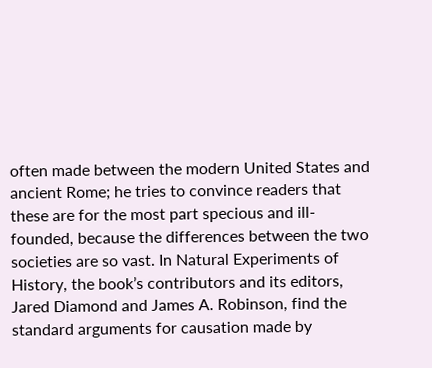often made between the modern United States and ancient Rome; he tries to convince readers that these are for the most part specious and ill-founded, because the differences between the two societies are so vast. In Natural Experiments of History, the book’s contributors and its editors, Jared Diamond and James A. Robinson, find the standard arguments for causation made by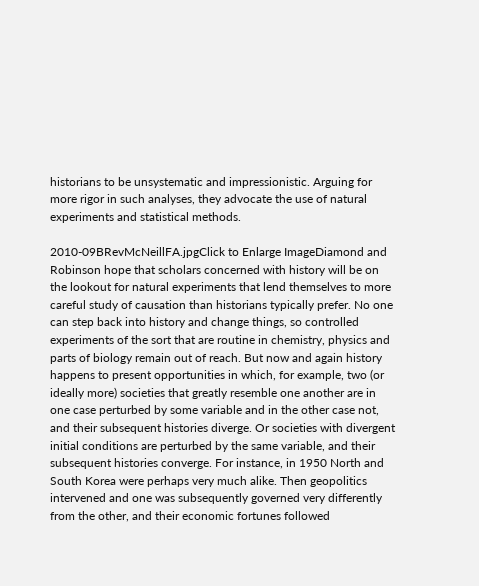historians to be unsystematic and impressionistic. Arguing for more rigor in such analyses, they advocate the use of natural experiments and statistical methods.

2010-09BRevMcNeillFA.jpgClick to Enlarge ImageDiamond and Robinson hope that scholars concerned with history will be on the lookout for natural experiments that lend themselves to more careful study of causation than historians typically prefer. No one can step back into history and change things, so controlled experiments of the sort that are routine in chemistry, physics and parts of biology remain out of reach. But now and again history happens to present opportunities in which, for example, two (or ideally more) societies that greatly resemble one another are in one case perturbed by some variable and in the other case not, and their subsequent histories diverge. Or societies with divergent initial conditions are perturbed by the same variable, and their subsequent histories converge. For instance, in 1950 North and South Korea were perhaps very much alike. Then geopolitics intervened and one was subsequently governed very differently from the other, and their economic fortunes followed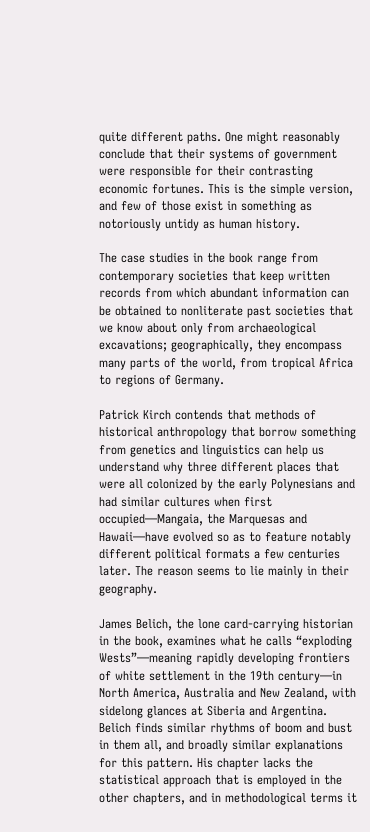quite different paths. One might reasonably conclude that their systems of government were responsible for their contrasting economic fortunes. This is the simple version, and few of those exist in something as notoriously untidy as human history.

The case studies in the book range from contemporary societies that keep written records from which abundant information can be obtained to nonliterate past societies that we know about only from archaeological excavations; geographically, they encompass many parts of the world, from tropical Africa to regions of Germany.

Patrick Kirch contends that methods of historical anthropology that borrow something from genetics and linguistics can help us understand why three different places that were all colonized by the early Polynesians and had similar cultures when first occupied—Mangaia, the Marquesas and Hawaii—have evolved so as to feature notably different political formats a few centuries later. The reason seems to lie mainly in their geography.

James Belich, the lone card-carrying historian in the book, examines what he calls “exploding Wests”—meaning rapidly developing frontiers of white settlement in the 19th century—in North America, Australia and New Zealand, with sidelong glances at Siberia and Argentina. Belich finds similar rhythms of boom and bust in them all, and broadly similar explanations for this pattern. His chapter lacks the statistical approach that is employed in the other chapters, and in methodological terms it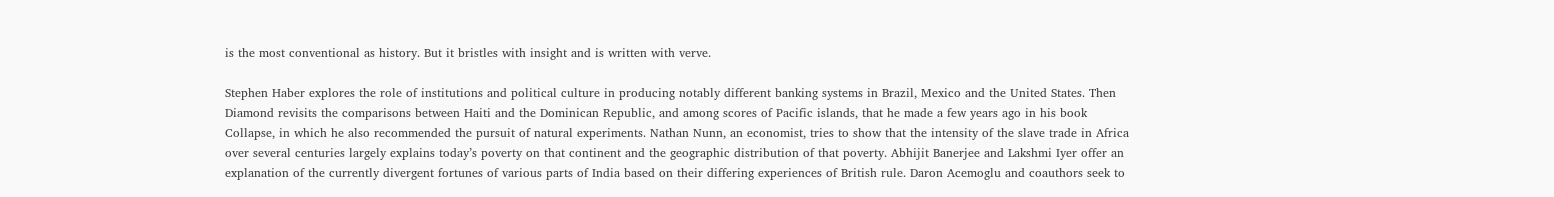is the most conventional as history. But it bristles with insight and is written with verve.

Stephen Haber explores the role of institutions and political culture in producing notably different banking systems in Brazil, Mexico and the United States. Then Diamond revisits the comparisons between Haiti and the Dominican Republic, and among scores of Pacific islands, that he made a few years ago in his book Collapse, in which he also recommended the pursuit of natural experiments. Nathan Nunn, an economist, tries to show that the intensity of the slave trade in Africa over several centuries largely explains today’s poverty on that continent and the geographic distribution of that poverty. Abhijit Banerjee and Lakshmi Iyer offer an explanation of the currently divergent fortunes of various parts of India based on their differing experiences of British rule. Daron Acemoglu and coauthors seek to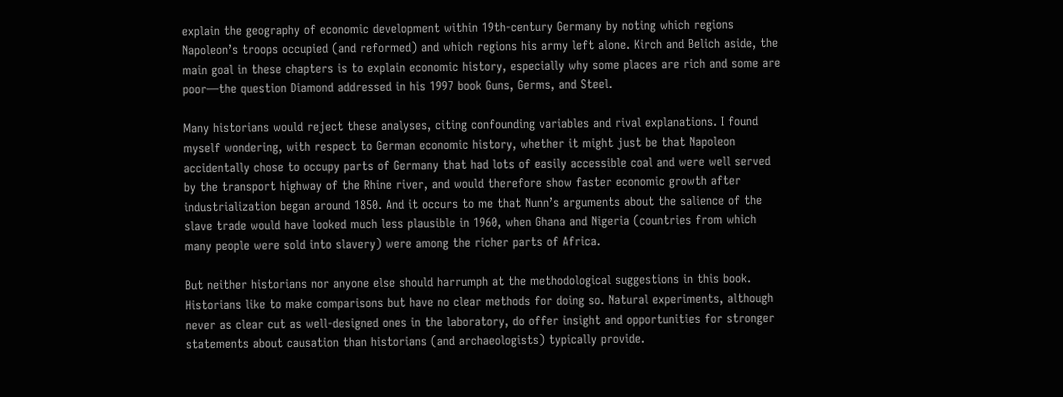explain the geography of economic development within 19th-century Germany by noting which regions Napoleon’s troops occupied (and reformed) and which regions his army left alone. Kirch and Belich aside, the main goal in these chapters is to explain economic history, especially why some places are rich and some are poor—the question Diamond addressed in his 1997 book Guns, Germs, and Steel.

Many historians would reject these analyses, citing confounding variables and rival explanations. I found myself wondering, with respect to German economic history, whether it might just be that Napoleon accidentally chose to occupy parts of Germany that had lots of easily accessible coal and were well served by the transport highway of the Rhine river, and would therefore show faster economic growth after industrialization began around 1850. And it occurs to me that Nunn’s arguments about the salience of the slave trade would have looked much less plausible in 1960, when Ghana and Nigeria (countries from which many people were sold into slavery) were among the richer parts of Africa.

But neither historians nor anyone else should harrumph at the methodological suggestions in this book. Historians like to make comparisons but have no clear methods for doing so. Natural experiments, although never as clear cut as well-designed ones in the laboratory, do offer insight and opportunities for stronger statements about causation than historians (and archaeologists) typically provide.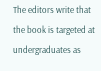The editors write that the book is targeted at undergraduates as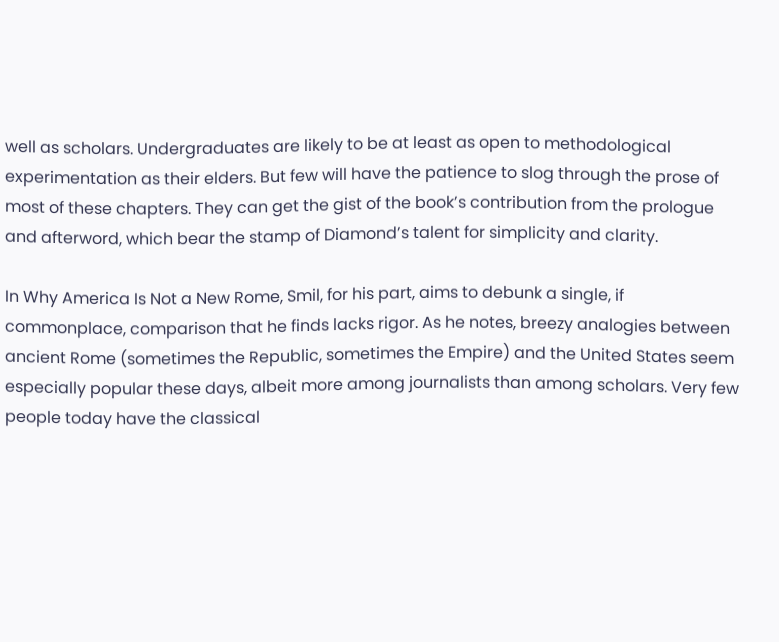well as scholars. Undergraduates are likely to be at least as open to methodological experimentation as their elders. But few will have the patience to slog through the prose of most of these chapters. They can get the gist of the book’s contribution from the prologue and afterword, which bear the stamp of Diamond’s talent for simplicity and clarity.

In Why America Is Not a New Rome, Smil, for his part, aims to debunk a single, if commonplace, comparison that he finds lacks rigor. As he notes, breezy analogies between ancient Rome (sometimes the Republic, sometimes the Empire) and the United States seem especially popular these days, albeit more among journalists than among scholars. Very few people today have the classical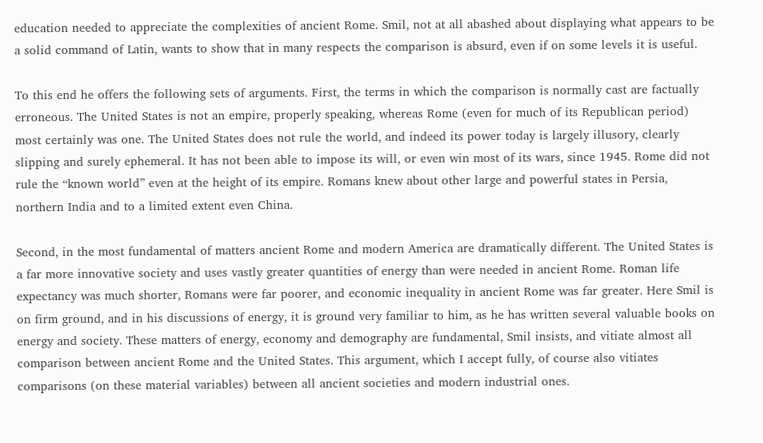education needed to appreciate the complexities of ancient Rome. Smil, not at all abashed about displaying what appears to be a solid command of Latin, wants to show that in many respects the comparison is absurd, even if on some levels it is useful.

To this end he offers the following sets of arguments. First, the terms in which the comparison is normally cast are factually erroneous. The United States is not an empire, properly speaking, whereas Rome (even for much of its Republican period) most certainly was one. The United States does not rule the world, and indeed its power today is largely illusory, clearly slipping and surely ephemeral. It has not been able to impose its will, or even win most of its wars, since 1945. Rome did not rule the “known world” even at the height of its empire. Romans knew about other large and powerful states in Persia, northern India and to a limited extent even China.

Second, in the most fundamental of matters ancient Rome and modern America are dramatically different. The United States is a far more innovative society and uses vastly greater quantities of energy than were needed in ancient Rome. Roman life expectancy was much shorter, Romans were far poorer, and economic inequality in ancient Rome was far greater. Here Smil is on firm ground, and in his discussions of energy, it is ground very familiar to him, as he has written several valuable books on energy and society. These matters of energy, economy and demography are fundamental, Smil insists, and vitiate almost all comparison between ancient Rome and the United States. This argument, which I accept fully, of course also vitiates comparisons (on these material variables) between all ancient societies and modern industrial ones.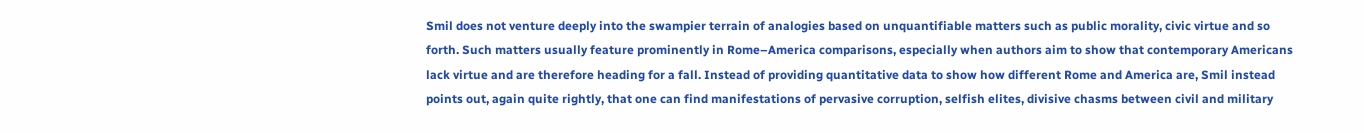Smil does not venture deeply into the swampier terrain of analogies based on unquantifiable matters such as public morality, civic virtue and so forth. Such matters usually feature prominently in Rome–America comparisons, especially when authors aim to show that contemporary Americans lack virtue and are therefore heading for a fall. Instead of providing quantitative data to show how different Rome and America are, Smil instead points out, again quite rightly, that one can find manifestations of pervasive corruption, selfish elites, divisive chasms between civil and military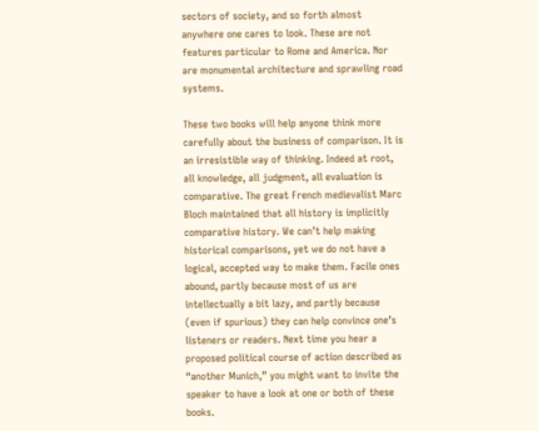sectors of society, and so forth almost anywhere one cares to look. These are not features particular to Rome and America. Nor are monumental architecture and sprawling road systems.

These two books will help anyone think more carefully about the business of comparison. It is an irresistible way of thinking. Indeed at root, all knowledge, all judgment, all evaluation is comparative. The great French medievalist Marc Bloch maintained that all history is implicitly comparative history. We can’t help making historical comparisons, yet we do not have a logical, accepted way to make them. Facile ones abound, partly because most of us are intellectually a bit lazy, and partly because (even if spurious) they can help convince one’s listeners or readers. Next time you hear a proposed political course of action described as “another Munich,” you might want to invite the speaker to have a look at one or both of these books.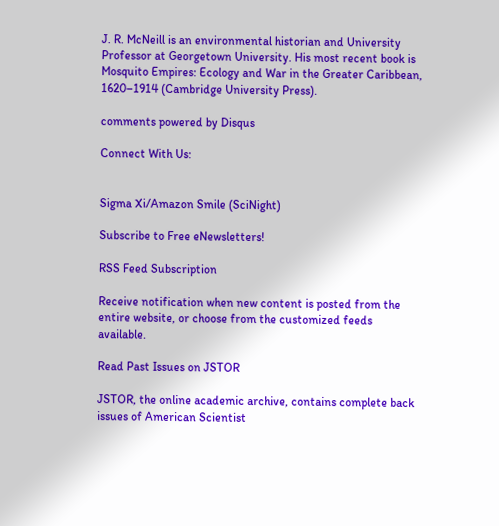J. R. McNeill is an environmental historian and University Professor at Georgetown University. His most recent book is Mosquito Empires: Ecology and War in the Greater Caribbean, 1620–1914 (Cambridge University Press).

comments powered by Disqus

Connect With Us:


Sigma Xi/Amazon Smile (SciNight)

Subscribe to Free eNewsletters!

RSS Feed Subscription

Receive notification when new content is posted from the entire website, or choose from the customized feeds available.

Read Past Issues on JSTOR

JSTOR, the online academic archive, contains complete back issues of American Scientist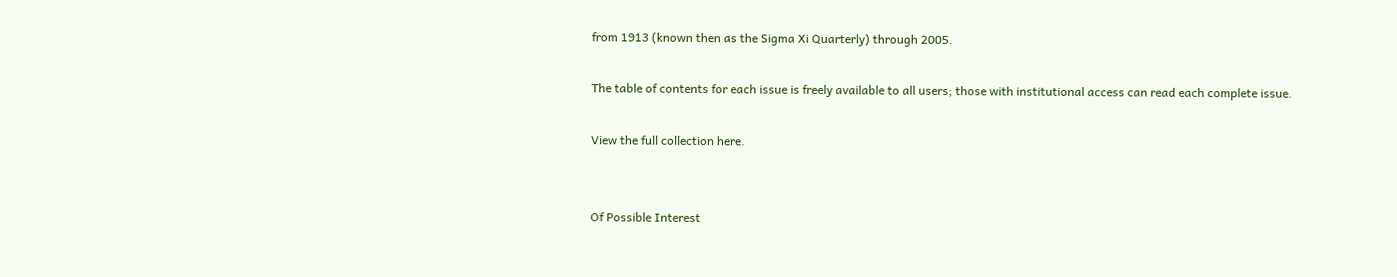from 1913 (known then as the Sigma Xi Quarterly) through 2005.

The table of contents for each issue is freely available to all users; those with institutional access can read each complete issue.

View the full collection here.


Of Possible Interest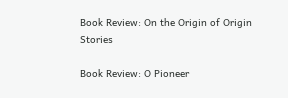Book Review: On the Origin of Origin Stories

Book Review: O Pioneer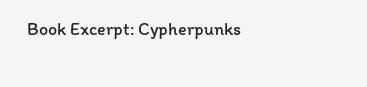Book Excerpt: Cypherpunks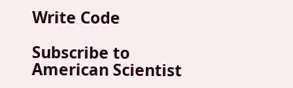Write Code

Subscribe to American Scientist